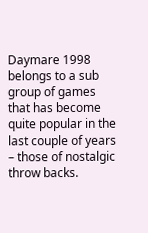Daymare 1998 belongs to a sub group of games that has become quite popular in the last couple of years – those of nostalgic throw backs.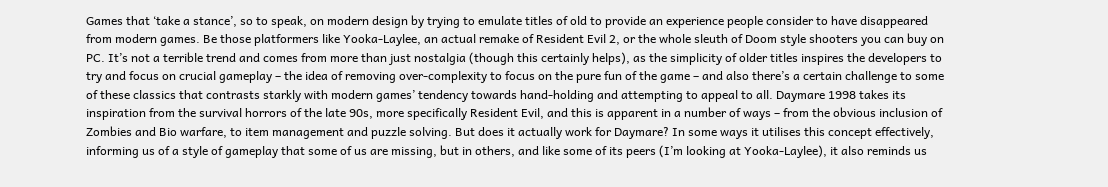Games that ‘take a stance’, so to speak, on modern design by trying to emulate titles of old to provide an experience people consider to have disappeared from modern games. Be those platformers like Yooka-Laylee, an actual remake of Resident Evil 2, or the whole sleuth of Doom style shooters you can buy on PC. It’s not a terrible trend and comes from more than just nostalgia (though this certainly helps), as the simplicity of older titles inspires the developers to try and focus on crucial gameplay – the idea of removing over-complexity to focus on the pure fun of the game – and also there’s a certain challenge to some of these classics that contrasts starkly with modern games’ tendency towards hand-holding and attempting to appeal to all. Daymare 1998 takes its inspiration from the survival horrors of the late 90s, more specifically Resident Evil, and this is apparent in a number of ways – from the obvious inclusion of Zombies and Bio warfare, to item management and puzzle solving. But does it actually work for Daymare? In some ways it utilises this concept effectively, informing us of a style of gameplay that some of us are missing, but in others, and like some of its peers (I’m looking at Yooka-Laylee), it also reminds us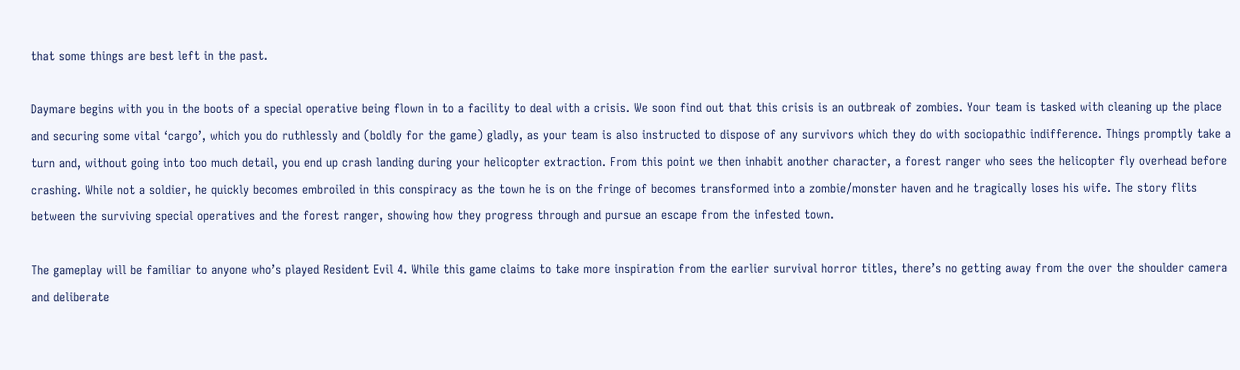that some things are best left in the past.

Daymare begins with you in the boots of a special operative being flown in to a facility to deal with a crisis. We soon find out that this crisis is an outbreak of zombies. Your team is tasked with cleaning up the place and securing some vital ‘cargo’, which you do ruthlessly and (boldly for the game) gladly, as your team is also instructed to dispose of any survivors which they do with sociopathic indifference. Things promptly take a turn and, without going into too much detail, you end up crash landing during your helicopter extraction. From this point we then inhabit another character, a forest ranger who sees the helicopter fly overhead before crashing. While not a soldier, he quickly becomes embroiled in this conspiracy as the town he is on the fringe of becomes transformed into a zombie/monster haven and he tragically loses his wife. The story flits between the surviving special operatives and the forest ranger, showing how they progress through and pursue an escape from the infested town.

The gameplay will be familiar to anyone who’s played Resident Evil 4. While this game claims to take more inspiration from the earlier survival horror titles, there’s no getting away from the over the shoulder camera and deliberate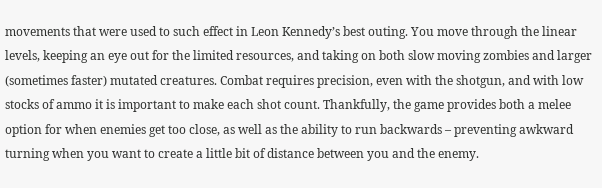movements that were used to such effect in Leon Kennedy’s best outing. You move through the linear levels, keeping an eye out for the limited resources, and taking on both slow moving zombies and larger (sometimes faster) mutated creatures. Combat requires precision, even with the shotgun, and with low stocks of ammo it is important to make each shot count. Thankfully, the game provides both a melee option for when enemies get too close, as well as the ability to run backwards – preventing awkward turning when you want to create a little bit of distance between you and the enemy.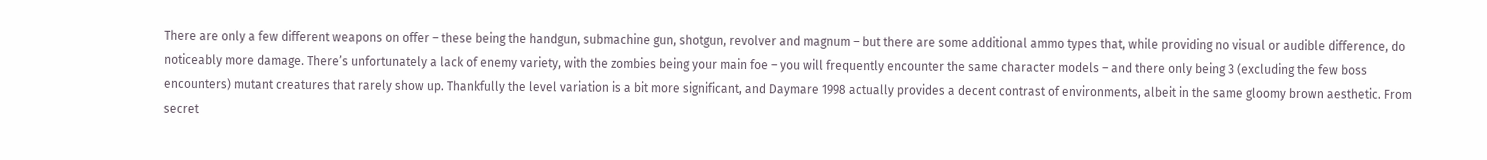There are only a few different weapons on offer – these being the handgun, submachine gun, shotgun, revolver and magnum – but there are some additional ammo types that, while providing no visual or audible difference, do noticeably more damage. There’s unfortunately a lack of enemy variety, with the zombies being your main foe – you will frequently encounter the same character models – and there only being 3 (excluding the few boss encounters) mutant creatures that rarely show up. Thankfully the level variation is a bit more significant, and Daymare 1998 actually provides a decent contrast of environments, albeit in the same gloomy brown aesthetic. From secret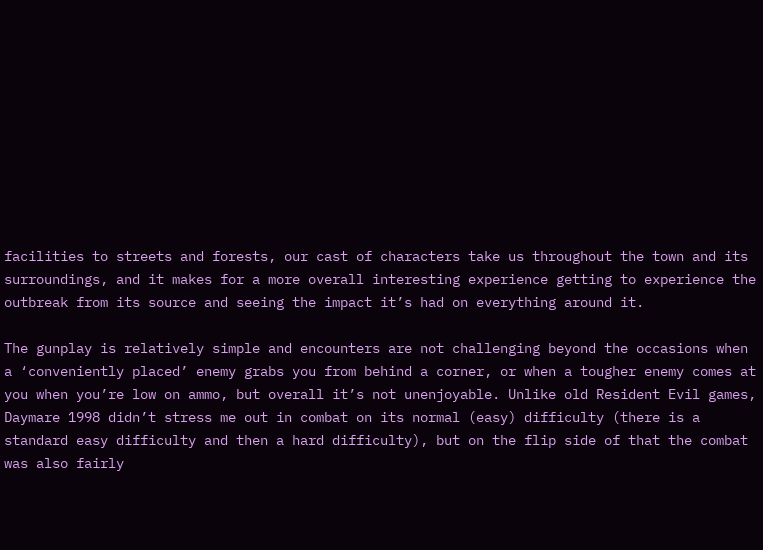facilities to streets and forests, our cast of characters take us throughout the town and its surroundings, and it makes for a more overall interesting experience getting to experience the outbreak from its source and seeing the impact it’s had on everything around it.

The gunplay is relatively simple and encounters are not challenging beyond the occasions when a ‘conveniently placed’ enemy grabs you from behind a corner, or when a tougher enemy comes at you when you’re low on ammo, but overall it’s not unenjoyable. Unlike old Resident Evil games, Daymare 1998 didn’t stress me out in combat on its normal (easy) difficulty (there is a standard easy difficulty and then a hard difficulty), but on the flip side of that the combat was also fairly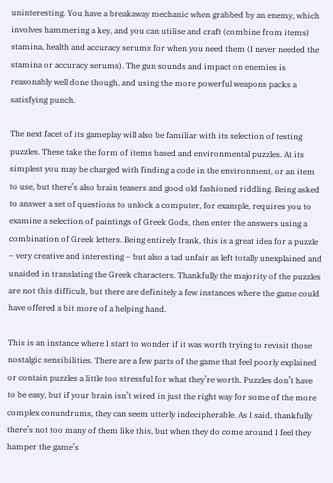uninteresting. You have a breakaway mechanic when grabbed by an enemy, which involves hammering a key, and you can utilise and craft (combine from items) stamina, health and accuracy serums for when you need them (I never needed the stamina or accuracy serums). The gun sounds and impact on enemies is reasonably well done though, and using the more powerful weapons packs a satisfying punch.

The next facet of its gameplay will also be familiar with its selection of testing puzzles. These take the form of items based and environmental puzzles. At its simplest you may be charged with finding a code in the environment, or an item to use, but there’s also brain teasers and good old fashioned riddling. Being asked to answer a set of questions to unlock a computer, for example, requires you to examine a selection of paintings of Greek Gods, then enter the answers using a combination of Greek letters. Being entirely frank, this is a great idea for a puzzle – very creative and interesting – but also a tad unfair as left totally unexplained and unaided in translating the Greek characters. Thankfully the majority of the puzzles are not this difficult, but there are definitely a few instances where the game could have offered a bit more of a helping hand.

This is an instance where I start to wonder if it was worth trying to revisit those nostalgic sensibilities. There are a few parts of the game that feel poorly explained or contain puzzles a little too stressful for what they’re worth. Puzzles don’t have to be easy, but if your brain isn’t wired in just the right way for some of the more complex conundrums, they can seem utterly indecipherable. As I said, thankfully there’s not too many of them like this, but when they do come around I feel they hamper the game’s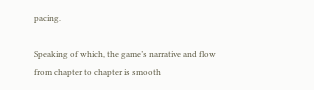pacing.

Speaking of which, the game’s narrative and flow from chapter to chapter is smooth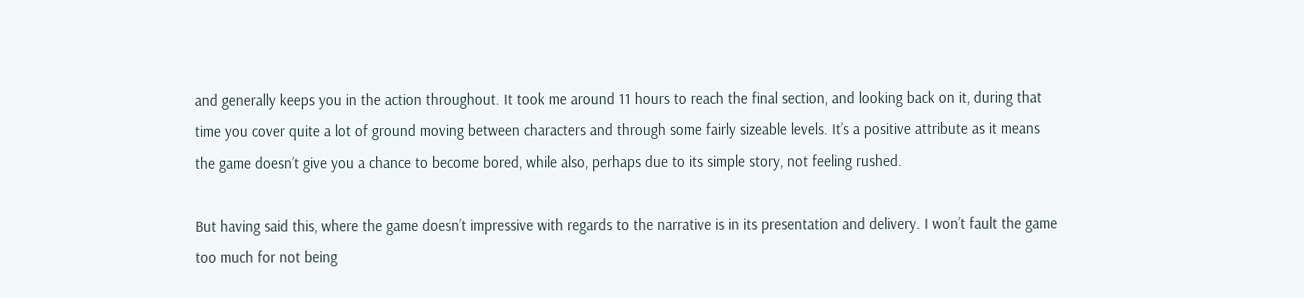and generally keeps you in the action throughout. It took me around 11 hours to reach the final section, and looking back on it, during that time you cover quite a lot of ground moving between characters and through some fairly sizeable levels. It’s a positive attribute as it means the game doesn’t give you a chance to become bored, while also, perhaps due to its simple story, not feeling rushed.

But having said this, where the game doesn’t impressive with regards to the narrative is in its presentation and delivery. I won’t fault the game too much for not being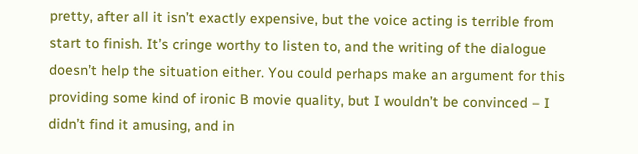pretty, after all it isn’t exactly expensive, but the voice acting is terrible from start to finish. It’s cringe worthy to listen to, and the writing of the dialogue doesn’t help the situation either. You could perhaps make an argument for this providing some kind of ironic B movie quality, but I wouldn’t be convinced – I didn’t find it amusing, and in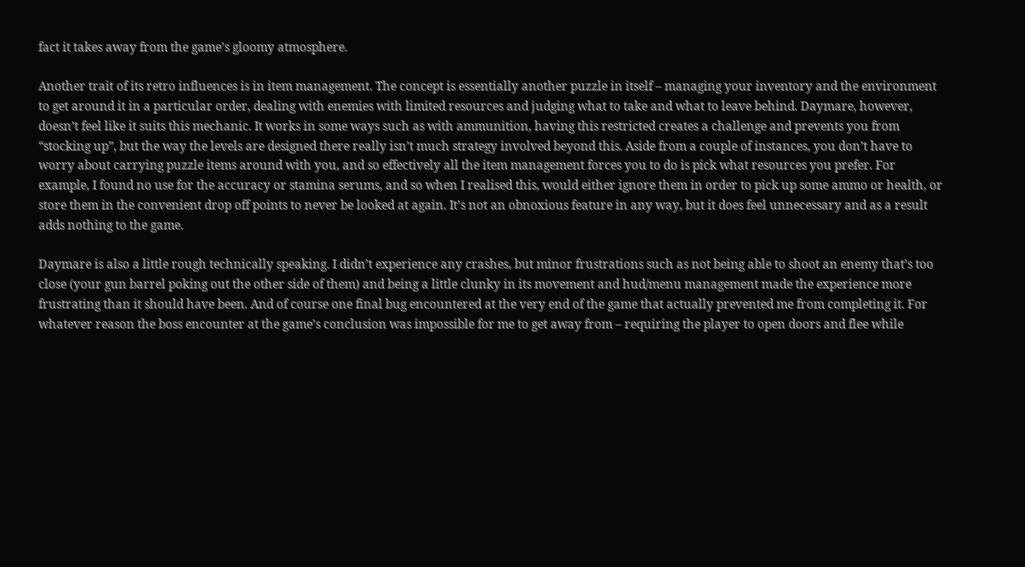fact it takes away from the game’s gloomy atmosphere.

Another trait of its retro influences is in item management. The concept is essentially another puzzle in itself – managing your inventory and the environment to get around it in a particular order, dealing with enemies with limited resources and judging what to take and what to leave behind. Daymare, however, doesn’t feel like it suits this mechanic. It works in some ways such as with ammunition, having this restricted creates a challenge and prevents you from “stocking up”, but the way the levels are designed there really isn’t much strategy involved beyond this. Aside from a couple of instances, you don’t have to worry about carrying puzzle items around with you, and so effectively all the item management forces you to do is pick what resources you prefer. For example, I found no use for the accuracy or stamina serums, and so when I realised this, would either ignore them in order to pick up some ammo or health, or store them in the convenient drop off points to never be looked at again. It’s not an obnoxious feature in any way, but it does feel unnecessary and as a result adds nothing to the game.

Daymare is also a little rough technically speaking. I didn’t experience any crashes, but minor frustrations such as not being able to shoot an enemy that’s too close (your gun barrel poking out the other side of them) and being a little clunky in its movement and hud/menu management made the experience more frustrating than it should have been. And of course one final bug encountered at the very end of the game that actually prevented me from completing it. For whatever reason the boss encounter at the game’s conclusion was impossible for me to get away from – requiring the player to open doors and flee while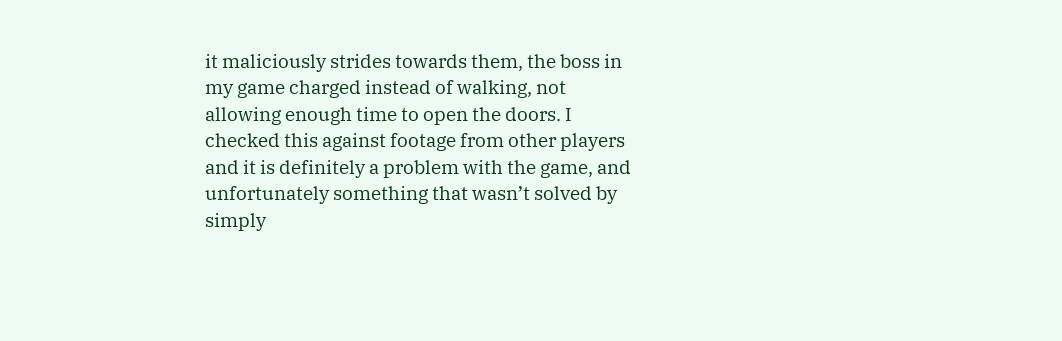it maliciously strides towards them, the boss in my game charged instead of walking, not allowing enough time to open the doors. I checked this against footage from other players and it is definitely a problem with the game, and unfortunately something that wasn’t solved by simply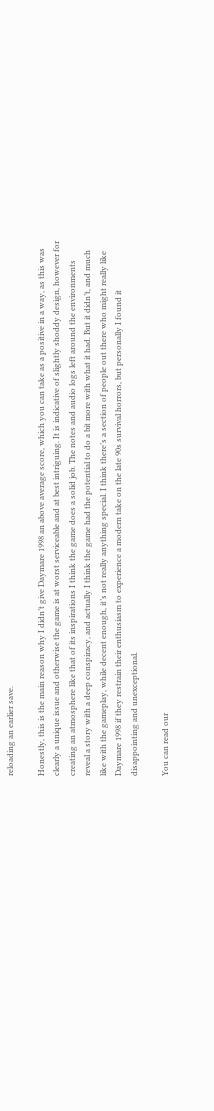reloading an earlier save.

Honestly, this is the main reason why I didn’t give Daymare 1998 an above average score, which you can take as a positive in a way, as this was clearly a unique issue and otherwise the game is at worst serviceable and at best intriguing. It is indicative of slightly shoddy design, however for creating an atmosphere like that of its inspirations I think the game does a solid job. The notes and audio logs left around the environments reveal a story with a deep conspiracy, and actually I think the game had the potential to do a bit more with what it had. But it didn’t, and much like with the gameplay, while decent enough, it’s not really anything special. I think there’s a section of people out there who might really like Daymare 1998 if they restrain their enthusiasm to experience a modern take on the late 90s survival horrors, but personally I found it disappointing and unexceptional.

You can read our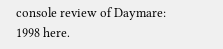console review of Daymare: 1998 here.